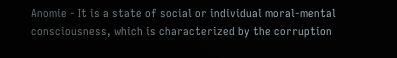Anomie - It is a state of social or individual moral-mental consciousness, which is characterized by the corruption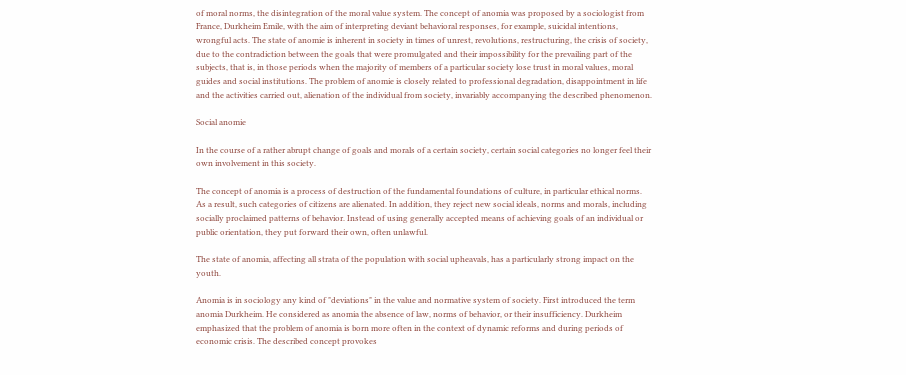of moral norms, the disintegration of the moral value system. The concept of anomia was proposed by a sociologist from France, Durkheim Emile, with the aim of interpreting deviant behavioral responses, for example, suicidal intentions, wrongful acts. The state of anomie is inherent in society in times of unrest, revolutions, restructuring, the crisis of society, due to the contradiction between the goals that were promulgated and their impossibility for the prevailing part of the subjects, that is, in those periods when the majority of members of a particular society lose trust in moral values, moral guides and social institutions. The problem of anomie is closely related to professional degradation, disappointment in life and the activities carried out, alienation of the individual from society, invariably accompanying the described phenomenon.

Social anomie

In the course of a rather abrupt change of goals and morals of a certain society, certain social categories no longer feel their own involvement in this society.

The concept of anomia is a process of destruction of the fundamental foundations of culture, in particular ethical norms. As a result, such categories of citizens are alienated. In addition, they reject new social ideals, norms and morals, including socially proclaimed patterns of behavior. Instead of using generally accepted means of achieving goals of an individual or public orientation, they put forward their own, often unlawful.

The state of anomia, affecting all strata of the population with social upheavals, has a particularly strong impact on the youth.

Anomia is in sociology any kind of "deviations" in the value and normative system of society. First introduced the term anomia Durkheim. He considered as anomia the absence of law, norms of behavior, or their insufficiency. Durkheim emphasized that the problem of anomia is born more often in the context of dynamic reforms and during periods of economic crisis. The described concept provokes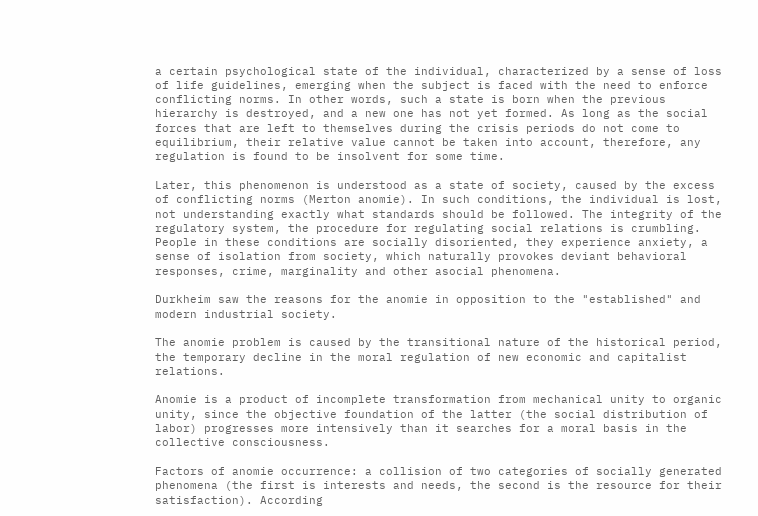a certain psychological state of the individual, characterized by a sense of loss of life guidelines, emerging when the subject is faced with the need to enforce conflicting norms. In other words, such a state is born when the previous hierarchy is destroyed, and a new one has not yet formed. As long as the social forces that are left to themselves during the crisis periods do not come to equilibrium, their relative value cannot be taken into account, therefore, any regulation is found to be insolvent for some time.

Later, this phenomenon is understood as a state of society, caused by the excess of conflicting norms (Merton anomie). In such conditions, the individual is lost, not understanding exactly what standards should be followed. The integrity of the regulatory system, the procedure for regulating social relations is crumbling. People in these conditions are socially disoriented, they experience anxiety, a sense of isolation from society, which naturally provokes deviant behavioral responses, crime, marginality and other asocial phenomena.

Durkheim saw the reasons for the anomie in opposition to the "established" and modern industrial society.

The anomie problem is caused by the transitional nature of the historical period, the temporary decline in the moral regulation of new economic and capitalist relations.

Anomie is a product of incomplete transformation from mechanical unity to organic unity, since the objective foundation of the latter (the social distribution of labor) progresses more intensively than it searches for a moral basis in the collective consciousness.

Factors of anomie occurrence: a collision of two categories of socially generated phenomena (the first is interests and needs, the second is the resource for their satisfaction). According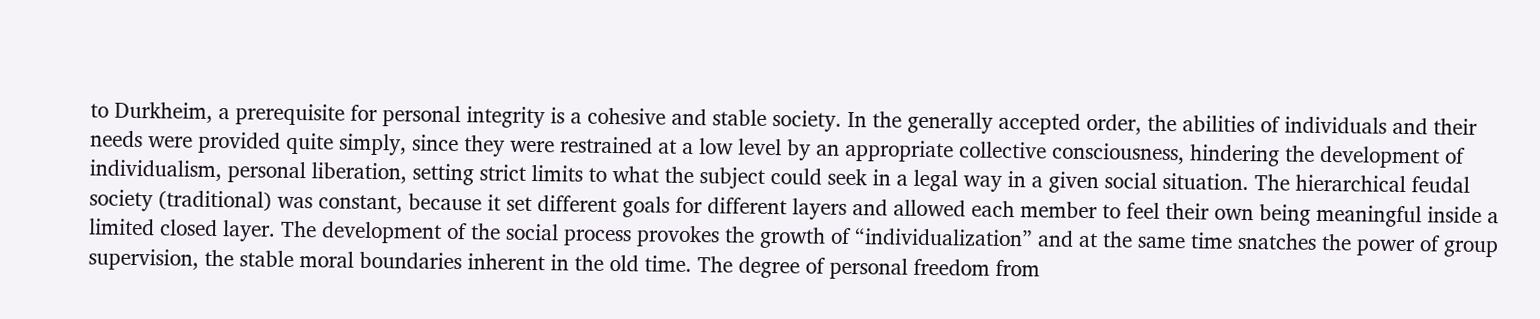to Durkheim, a prerequisite for personal integrity is a cohesive and stable society. In the generally accepted order, the abilities of individuals and their needs were provided quite simply, since they were restrained at a low level by an appropriate collective consciousness, hindering the development of individualism, personal liberation, setting strict limits to what the subject could seek in a legal way in a given social situation. The hierarchical feudal society (traditional) was constant, because it set different goals for different layers and allowed each member to feel their own being meaningful inside a limited closed layer. The development of the social process provokes the growth of “individualization” and at the same time snatches the power of group supervision, the stable moral boundaries inherent in the old time. The degree of personal freedom from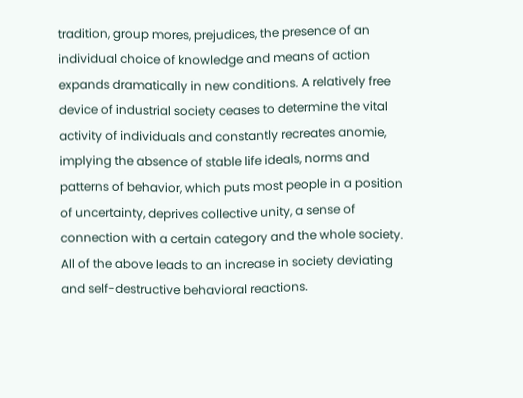tradition, group mores, prejudices, the presence of an individual choice of knowledge and means of action expands dramatically in new conditions. A relatively free device of industrial society ceases to determine the vital activity of individuals and constantly recreates anomie, implying the absence of stable life ideals, norms and patterns of behavior, which puts most people in a position of uncertainty, deprives collective unity, a sense of connection with a certain category and the whole society. All of the above leads to an increase in society deviating and self-destructive behavioral reactions.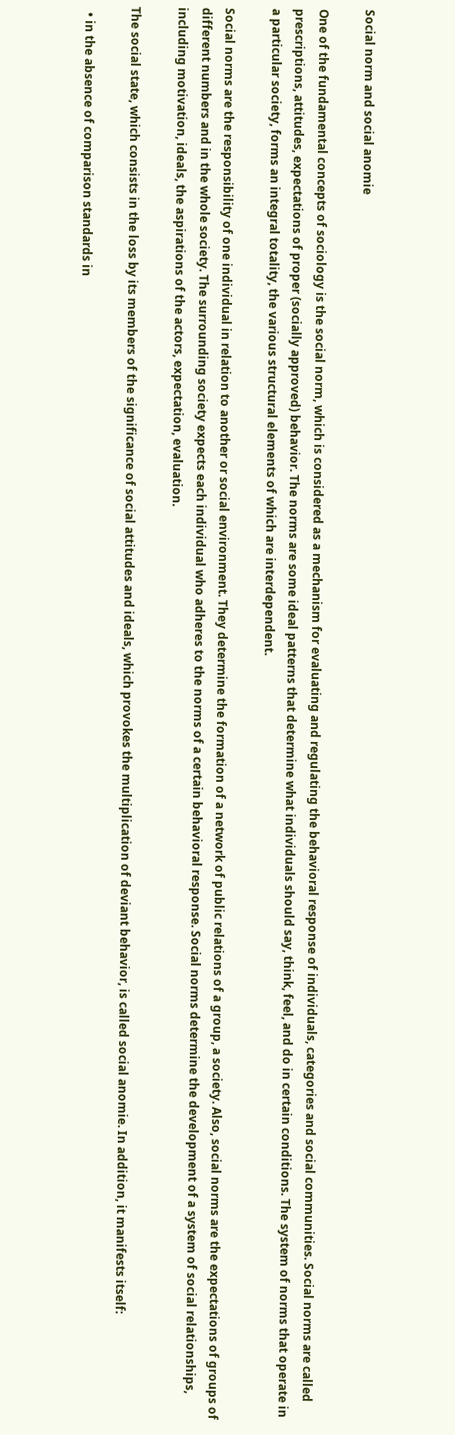Social norm and social anomie

One of the fundamental concepts of sociology is the social norm, which is considered as a mechanism for evaluating and regulating the behavioral response of individuals, categories and social communities. Social norms are called prescriptions, attitudes, expectations of proper (socially approved) behavior. The norms are some ideal patterns that determine what individuals should say, think, feel, and do in certain conditions. The system of norms that operate in a particular society, forms an integral totality, the various structural elements of which are interdependent.

Social norms are the responsibility of one individual in relation to another or social environment. They determine the formation of a network of public relations of a group, a society. Also, social norms are the expectations of groups of different numbers and in the whole society. The surrounding society expects each individual who adheres to the norms of a certain behavioral response. Social norms determine the development of a system of social relationships, including motivation, ideals, the aspirations of the actors, expectation, evaluation.

The social state, which consists in the loss by its members of the significance of social attitudes and ideals, which provokes the multiplication of deviant behavior, is called social anomie. In addition, it manifests itself:

  • in the absence of comparison standards in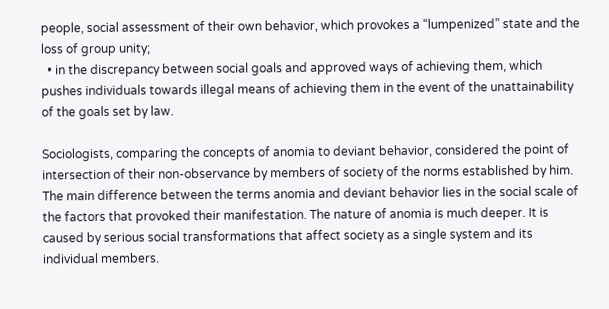people, social assessment of their own behavior, which provokes a “lumpenized” state and the loss of group unity;
  • in the discrepancy between social goals and approved ways of achieving them, which pushes individuals towards illegal means of achieving them in the event of the unattainability of the goals set by law.

Sociologists, comparing the concepts of anomia to deviant behavior, considered the point of intersection of their non-observance by members of society of the norms established by him. The main difference between the terms anomia and deviant behavior lies in the social scale of the factors that provoked their manifestation. The nature of anomia is much deeper. It is caused by serious social transformations that affect society as a single system and its individual members.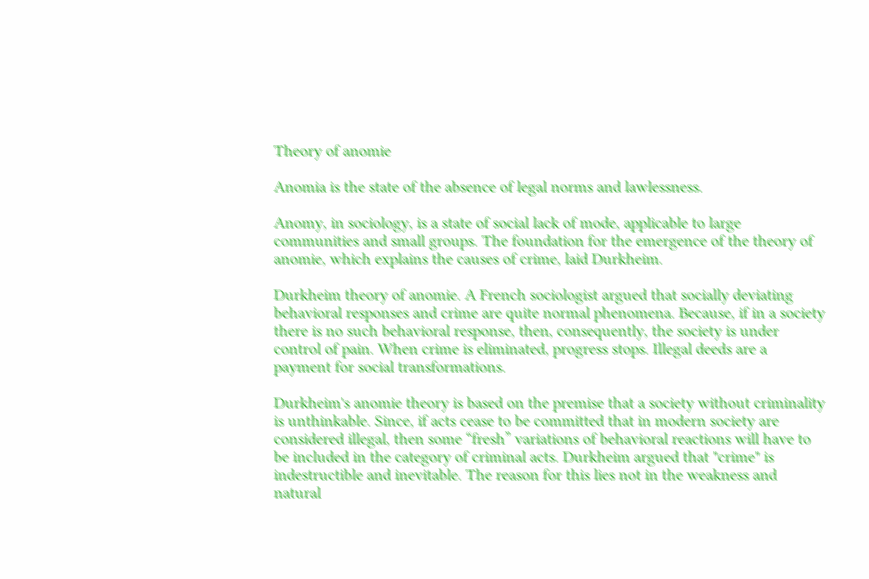Theory of anomie

Anomia is the state of the absence of legal norms and lawlessness.

Anomy, in sociology, is a state of social lack of mode, applicable to large communities and small groups. The foundation for the emergence of the theory of anomie, which explains the causes of crime, laid Durkheim.

Durkheim theory of anomie. A French sociologist argued that socially deviating behavioral responses and crime are quite normal phenomena. Because, if in a society there is no such behavioral response, then, consequently, the society is under control of pain. When crime is eliminated, progress stops. Illegal deeds are a payment for social transformations.

Durkheim's anomie theory is based on the premise that a society without criminality is unthinkable. Since, if acts cease to be committed that in modern society are considered illegal, then some “fresh” variations of behavioral reactions will have to be included in the category of criminal acts. Durkheim argued that "crime" is indestructible and inevitable. The reason for this lies not in the weakness and natural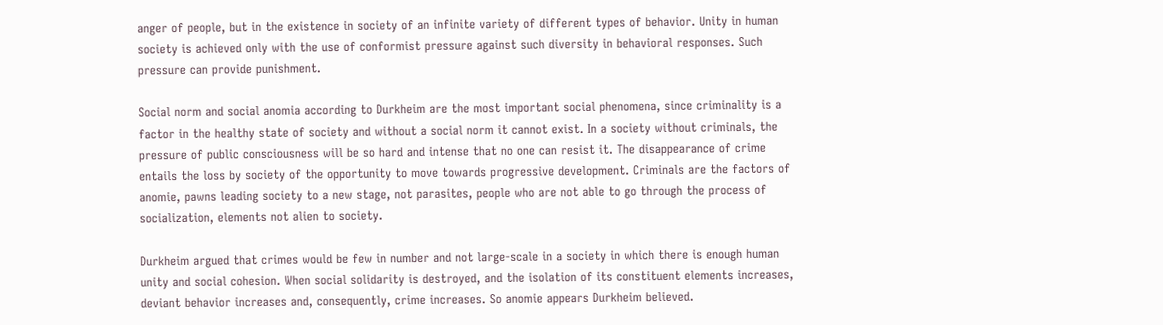anger of people, but in the existence in society of an infinite variety of different types of behavior. Unity in human society is achieved only with the use of conformist pressure against such diversity in behavioral responses. Such pressure can provide punishment.

Social norm and social anomia according to Durkheim are the most important social phenomena, since criminality is a factor in the healthy state of society and without a social norm it cannot exist. In a society without criminals, the pressure of public consciousness will be so hard and intense that no one can resist it. The disappearance of crime entails the loss by society of the opportunity to move towards progressive development. Criminals are the factors of anomie, pawns leading society to a new stage, not parasites, people who are not able to go through the process of socialization, elements not alien to society.

Durkheim argued that crimes would be few in number and not large-scale in a society in which there is enough human unity and social cohesion. When social solidarity is destroyed, and the isolation of its constituent elements increases, deviant behavior increases and, consequently, crime increases. So anomie appears Durkheim believed.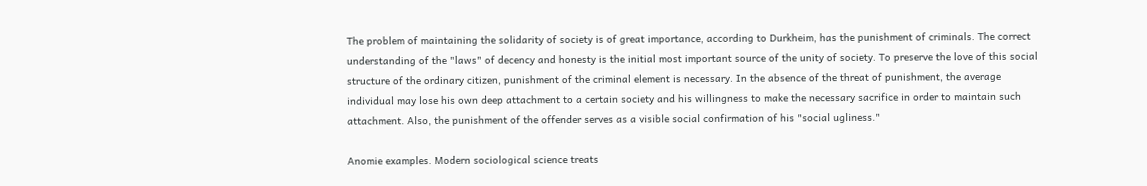The problem of maintaining the solidarity of society is of great importance, according to Durkheim, has the punishment of criminals. The correct understanding of the "laws" of decency and honesty is the initial most important source of the unity of society. To preserve the love of this social structure of the ordinary citizen, punishment of the criminal element is necessary. In the absence of the threat of punishment, the average individual may lose his own deep attachment to a certain society and his willingness to make the necessary sacrifice in order to maintain such attachment. Also, the punishment of the offender serves as a visible social confirmation of his "social ugliness."

Anomie examples. Modern sociological science treats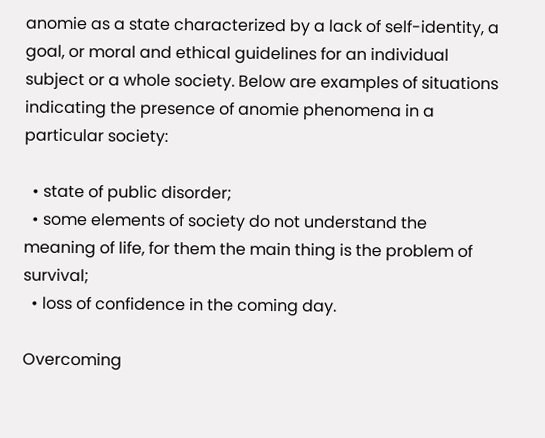anomie as a state characterized by a lack of self-identity, a goal, or moral and ethical guidelines for an individual subject or a whole society. Below are examples of situations indicating the presence of anomie phenomena in a particular society:

  • state of public disorder;
  • some elements of society do not understand the meaning of life, for them the main thing is the problem of survival;
  • loss of confidence in the coming day.

Overcoming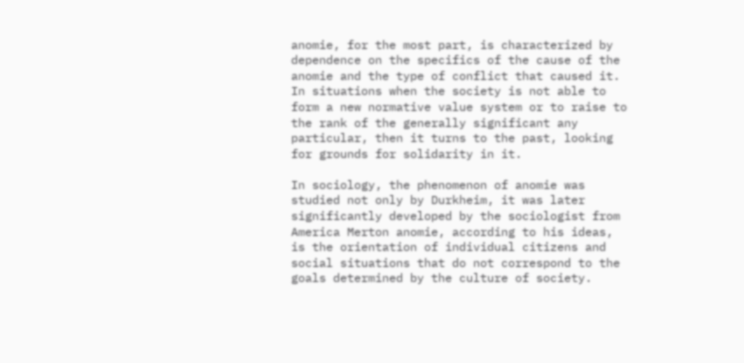anomie, for the most part, is characterized by dependence on the specifics of the cause of the anomie and the type of conflict that caused it. In situations when the society is not able to form a new normative value system or to raise to the rank of the generally significant any particular, then it turns to the past, looking for grounds for solidarity in it.

In sociology, the phenomenon of anomie was studied not only by Durkheim, it was later significantly developed by the sociologist from America Merton anomie, according to his ideas, is the orientation of individual citizens and social situations that do not correspond to the goals determined by the culture of society.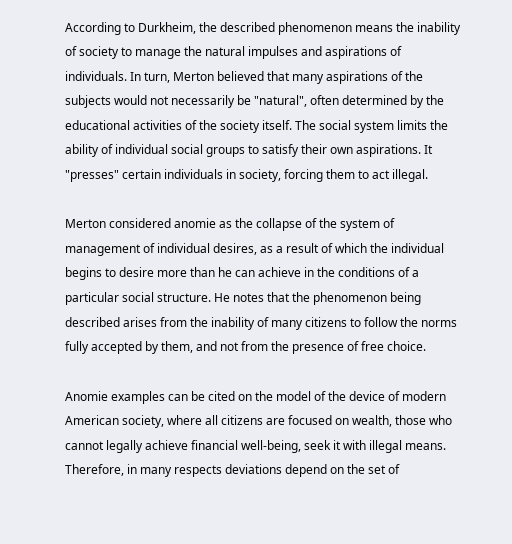According to Durkheim, the described phenomenon means the inability of society to manage the natural impulses and aspirations of individuals. In turn, Merton believed that many aspirations of the subjects would not necessarily be "natural", often determined by the educational activities of the society itself. The social system limits the ability of individual social groups to satisfy their own aspirations. It "presses" certain individuals in society, forcing them to act illegal.

Merton considered anomie as the collapse of the system of management of individual desires, as a result of which the individual begins to desire more than he can achieve in the conditions of a particular social structure. He notes that the phenomenon being described arises from the inability of many citizens to follow the norms fully accepted by them, and not from the presence of free choice.

Anomie examples can be cited on the model of the device of modern American society, where all citizens are focused on wealth, those who cannot legally achieve financial well-being, seek it with illegal means. Therefore, in many respects deviations depend on the set of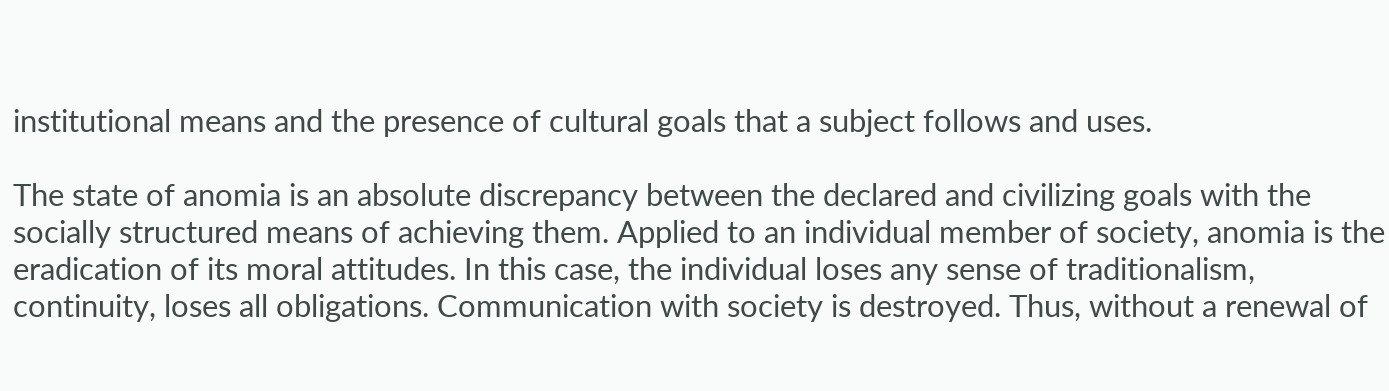institutional means and the presence of cultural goals that a subject follows and uses.

The state of anomia is an absolute discrepancy between the declared and civilizing goals with the socially structured means of achieving them. Applied to an individual member of society, anomia is the eradication of its moral attitudes. In this case, the individual loses any sense of traditionalism, continuity, loses all obligations. Communication with society is destroyed. Thus, without a renewal of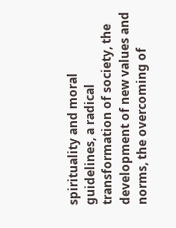spirituality and moral guidelines, a radical transformation of society, the development of new values and norms, the overcoming of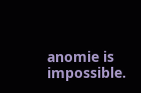anomie is impossible.